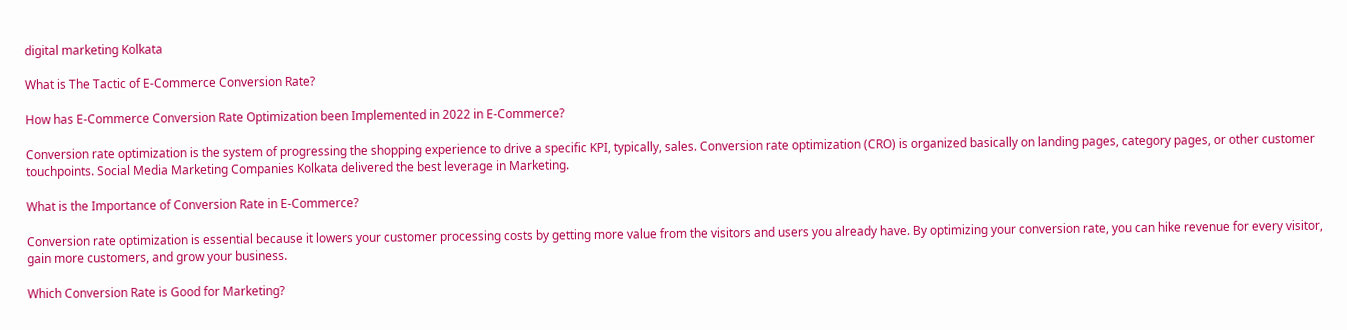digital marketing Kolkata

What is The Tactic of E-Commerce Conversion Rate?

How has E-Commerce Conversion Rate Optimization been Implemented in 2022 in E-Commerce?

Conversion rate optimization is the system of progressing the shopping experience to drive a specific KPI, typically, sales. Conversion rate optimization (CRO) is organized basically on landing pages, category pages, or other customer touchpoints. Social Media Marketing Companies Kolkata delivered the best leverage in Marketing.

What is the Importance of Conversion Rate in E-Commerce?

Conversion rate optimization is essential because it lowers your customer processing costs by getting more value from the visitors and users you already have. By optimizing your conversion rate, you can hike revenue for every visitor, gain more customers, and grow your business.

Which Conversion Rate is Good for Marketing?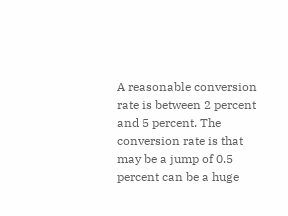A reasonable conversion rate is between 2 percent and 5 percent. The conversion rate is that may be a jump of 0.5 percent can be a huge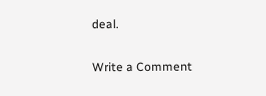deal.

Write a Comment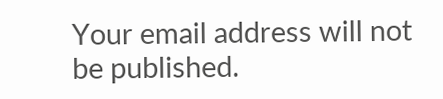Your email address will not be published.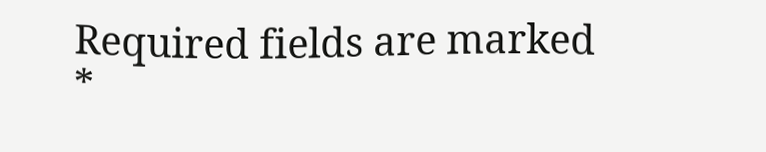Required fields are marked *